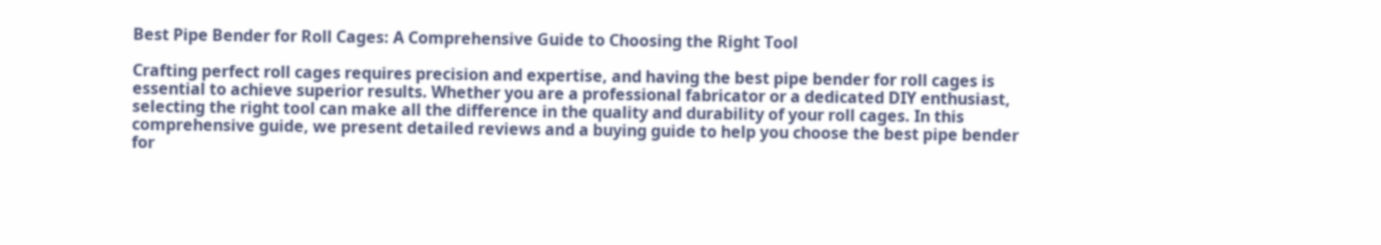Best Pipe Bender for Roll Cages: A Comprehensive Guide to Choosing the Right Tool

Crafting perfect roll cages requires precision and expertise, and having the best pipe bender for roll cages is essential to achieve superior results. Whether you are a professional fabricator or a dedicated DIY enthusiast, selecting the right tool can make all the difference in the quality and durability of your roll cages. In this comprehensive guide, we present detailed reviews and a buying guide to help you choose the best pipe bender for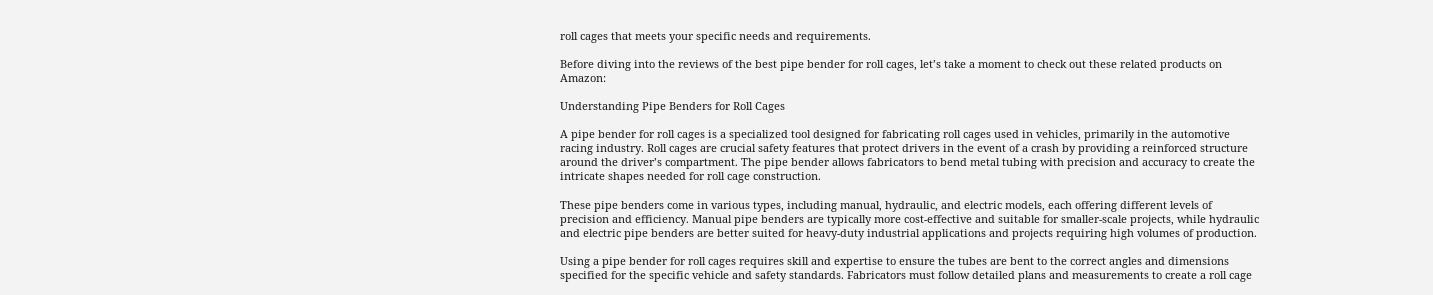roll cages that meets your specific needs and requirements.

Before diving into the reviews of the best pipe bender for roll cages, let’s take a moment to check out these related products on Amazon:

Understanding Pipe Benders for Roll Cages

A pipe bender for roll cages is a specialized tool designed for fabricating roll cages used in vehicles, primarily in the automotive racing industry. Roll cages are crucial safety features that protect drivers in the event of a crash by providing a reinforced structure around the driver’s compartment. The pipe bender allows fabricators to bend metal tubing with precision and accuracy to create the intricate shapes needed for roll cage construction.

These pipe benders come in various types, including manual, hydraulic, and electric models, each offering different levels of precision and efficiency. Manual pipe benders are typically more cost-effective and suitable for smaller-scale projects, while hydraulic and electric pipe benders are better suited for heavy-duty industrial applications and projects requiring high volumes of production.

Using a pipe bender for roll cages requires skill and expertise to ensure the tubes are bent to the correct angles and dimensions specified for the specific vehicle and safety standards. Fabricators must follow detailed plans and measurements to create a roll cage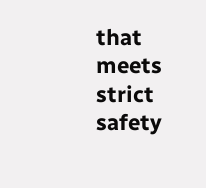that meets strict safety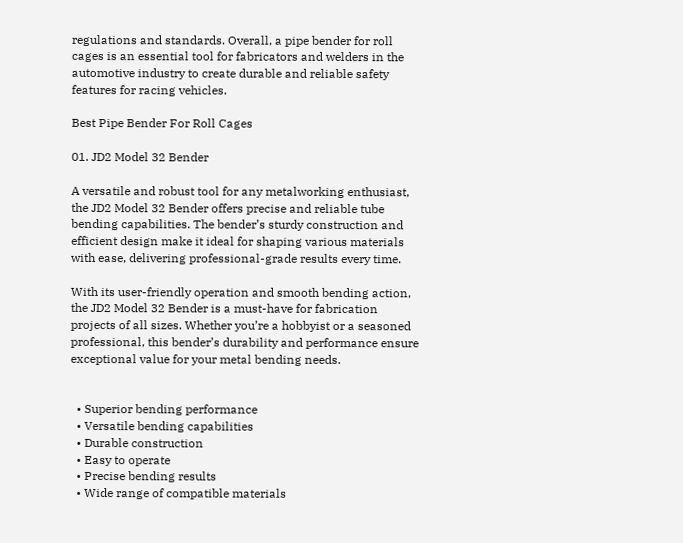regulations and standards. Overall, a pipe bender for roll cages is an essential tool for fabricators and welders in the automotive industry to create durable and reliable safety features for racing vehicles.

Best Pipe Bender For Roll Cages

01. JD2 Model 32 Bender

A versatile and robust tool for any metalworking enthusiast, the JD2 Model 32 Bender offers precise and reliable tube bending capabilities. The bender’s sturdy construction and efficient design make it ideal for shaping various materials with ease, delivering professional-grade results every time.

With its user-friendly operation and smooth bending action, the JD2 Model 32 Bender is a must-have for fabrication projects of all sizes. Whether you’re a hobbyist or a seasoned professional, this bender’s durability and performance ensure exceptional value for your metal bending needs.


  • Superior bending performance
  • Versatile bending capabilities
  • Durable construction
  • Easy to operate
  • Precise bending results
  • Wide range of compatible materials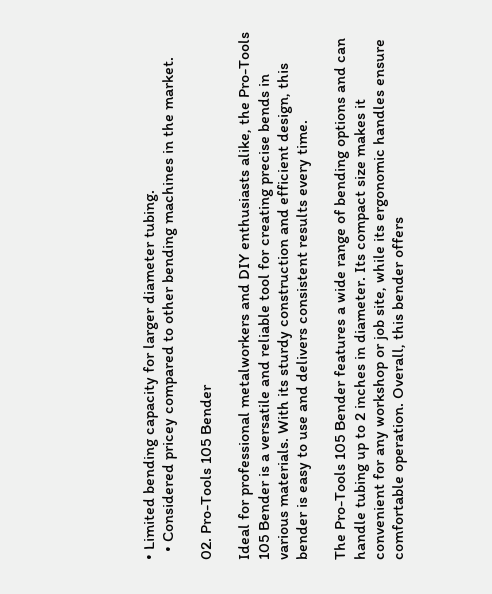• Limited bending capacity for larger diameter tubing.
  • Considered pricey compared to other bending machines in the market.

02. Pro-Tools 105 Bender

Ideal for professional metalworkers and DIY enthusiasts alike, the Pro-Tools 105 Bender is a versatile and reliable tool for creating precise bends in various materials. With its sturdy construction and efficient design, this bender is easy to use and delivers consistent results every time.

The Pro-Tools 105 Bender features a wide range of bending options and can handle tubing up to 2 inches in diameter. Its compact size makes it convenient for any workshop or job site, while its ergonomic handles ensure comfortable operation. Overall, this bender offers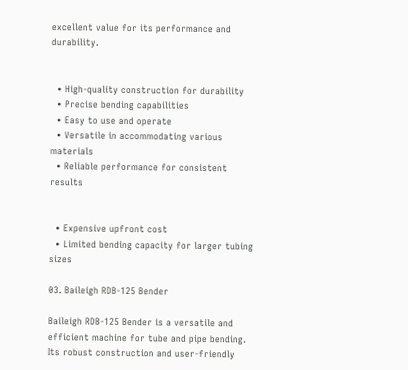excellent value for its performance and durability.


  • High-quality construction for durability
  • Precise bending capabilities
  • Easy to use and operate
  • Versatile in accommodating various materials
  • Reliable performance for consistent results


  • Expensive upfront cost
  • Limited bending capacity for larger tubing sizes

03. Baileigh RDB-125 Bender

Baileigh RDB-125 Bender is a versatile and efficient machine for tube and pipe bending. Its robust construction and user-friendly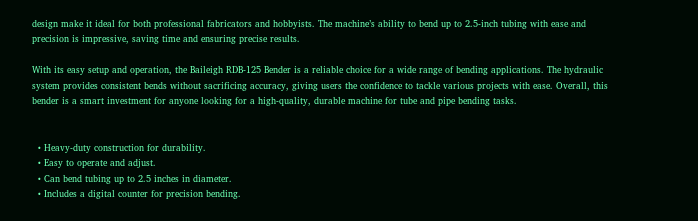design make it ideal for both professional fabricators and hobbyists. The machine’s ability to bend up to 2.5-inch tubing with ease and precision is impressive, saving time and ensuring precise results.

With its easy setup and operation, the Baileigh RDB-125 Bender is a reliable choice for a wide range of bending applications. The hydraulic system provides consistent bends without sacrificing accuracy, giving users the confidence to tackle various projects with ease. Overall, this bender is a smart investment for anyone looking for a high-quality, durable machine for tube and pipe bending tasks.


  • Heavy-duty construction for durability.
  • Easy to operate and adjust.
  • Can bend tubing up to 2.5 inches in diameter.
  • Includes a digital counter for precision bending.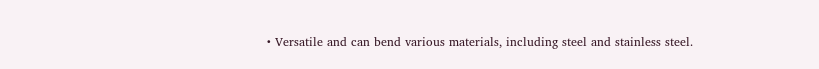• Versatile and can bend various materials, including steel and stainless steel.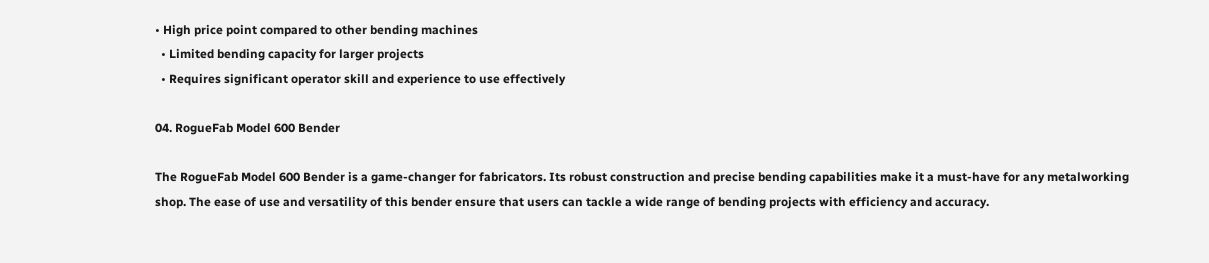• High price point compared to other bending machines
  • Limited bending capacity for larger projects
  • Requires significant operator skill and experience to use effectively

04. RogueFab Model 600 Bender

The RogueFab Model 600 Bender is a game-changer for fabricators. Its robust construction and precise bending capabilities make it a must-have for any metalworking shop. The ease of use and versatility of this bender ensure that users can tackle a wide range of bending projects with efficiency and accuracy.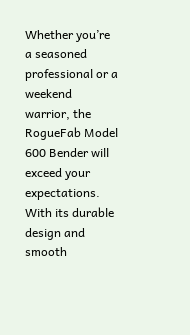Whether you’re a seasoned professional or a weekend warrior, the RogueFab Model 600 Bender will exceed your expectations. With its durable design and smooth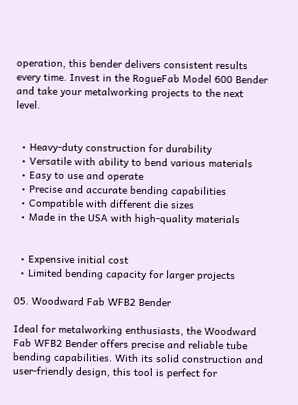operation, this bender delivers consistent results every time. Invest in the RogueFab Model 600 Bender and take your metalworking projects to the next level.


  • Heavy-duty construction for durability
  • Versatile with ability to bend various materials
  • Easy to use and operate
  • Precise and accurate bending capabilities
  • Compatible with different die sizes
  • Made in the USA with high-quality materials


  • Expensive initial cost
  • Limited bending capacity for larger projects

05. Woodward Fab WFB2 Bender

Ideal for metalworking enthusiasts, the Woodward Fab WFB2 Bender offers precise and reliable tube bending capabilities. With its solid construction and user-friendly design, this tool is perfect for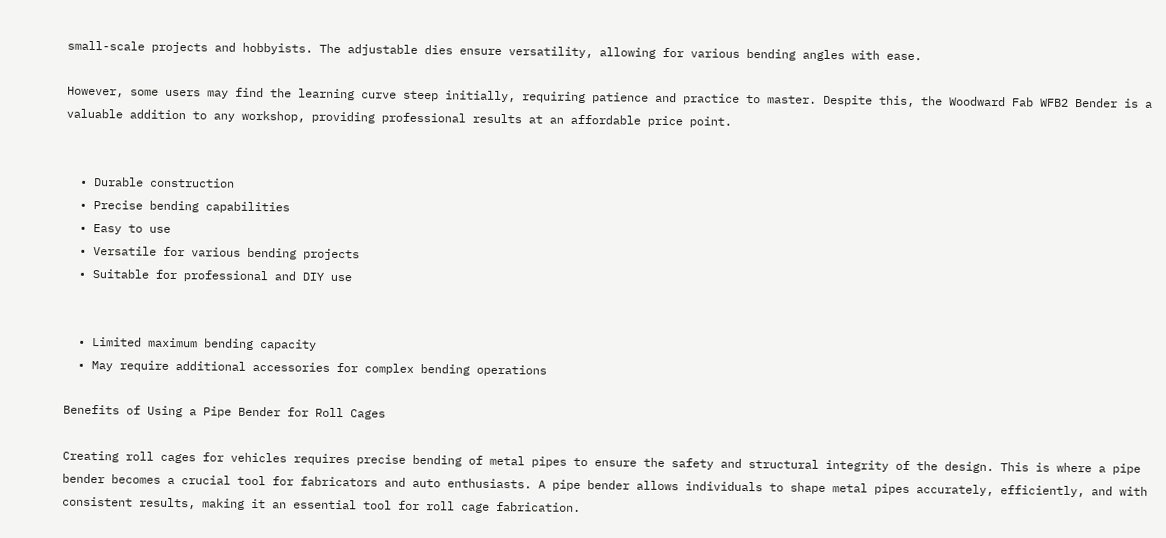small-scale projects and hobbyists. The adjustable dies ensure versatility, allowing for various bending angles with ease.

However, some users may find the learning curve steep initially, requiring patience and practice to master. Despite this, the Woodward Fab WFB2 Bender is a valuable addition to any workshop, providing professional results at an affordable price point.


  • Durable construction
  • Precise bending capabilities
  • Easy to use
  • Versatile for various bending projects
  • Suitable for professional and DIY use


  • Limited maximum bending capacity
  • May require additional accessories for complex bending operations

Benefits of Using a Pipe Bender for Roll Cages

Creating roll cages for vehicles requires precise bending of metal pipes to ensure the safety and structural integrity of the design. This is where a pipe bender becomes a crucial tool for fabricators and auto enthusiasts. A pipe bender allows individuals to shape metal pipes accurately, efficiently, and with consistent results, making it an essential tool for roll cage fabrication.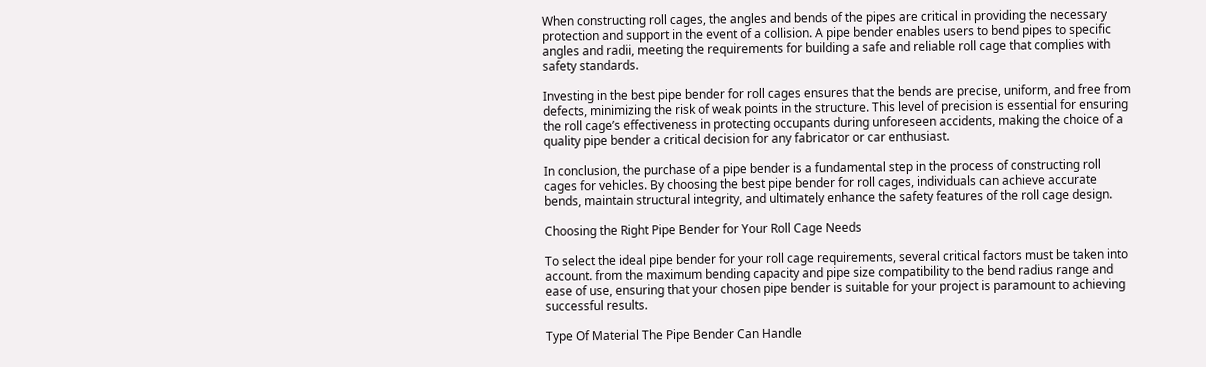When constructing roll cages, the angles and bends of the pipes are critical in providing the necessary protection and support in the event of a collision. A pipe bender enables users to bend pipes to specific angles and radii, meeting the requirements for building a safe and reliable roll cage that complies with safety standards.

Investing in the best pipe bender for roll cages ensures that the bends are precise, uniform, and free from defects, minimizing the risk of weak points in the structure. This level of precision is essential for ensuring the roll cage’s effectiveness in protecting occupants during unforeseen accidents, making the choice of a quality pipe bender a critical decision for any fabricator or car enthusiast.

In conclusion, the purchase of a pipe bender is a fundamental step in the process of constructing roll cages for vehicles. By choosing the best pipe bender for roll cages, individuals can achieve accurate bends, maintain structural integrity, and ultimately enhance the safety features of the roll cage design.

Choosing the Right Pipe Bender for Your Roll Cage Needs

To select the ideal pipe bender for your roll cage requirements, several critical factors must be taken into account. from the maximum bending capacity and pipe size compatibility to the bend radius range and ease of use, ensuring that your chosen pipe bender is suitable for your project is paramount to achieving successful results.

Type Of Material The Pipe Bender Can Handle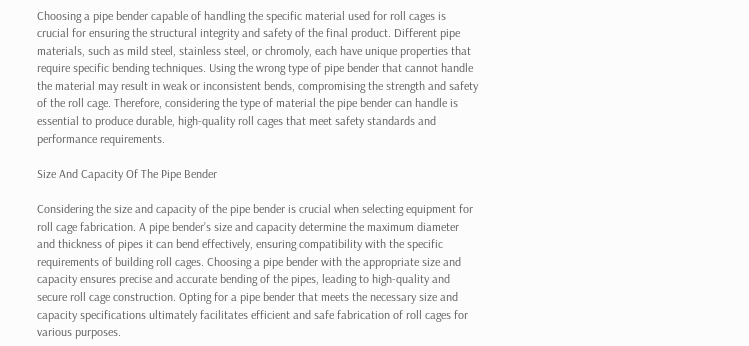Choosing a pipe bender capable of handling the specific material used for roll cages is crucial for ensuring the structural integrity and safety of the final product. Different pipe materials, such as mild steel, stainless steel, or chromoly, each have unique properties that require specific bending techniques. Using the wrong type of pipe bender that cannot handle the material may result in weak or inconsistent bends, compromising the strength and safety of the roll cage. Therefore, considering the type of material the pipe bender can handle is essential to produce durable, high-quality roll cages that meet safety standards and performance requirements.

Size And Capacity Of The Pipe Bender

Considering the size and capacity of the pipe bender is crucial when selecting equipment for roll cage fabrication. A pipe bender’s size and capacity determine the maximum diameter and thickness of pipes it can bend effectively, ensuring compatibility with the specific requirements of building roll cages. Choosing a pipe bender with the appropriate size and capacity ensures precise and accurate bending of the pipes, leading to high-quality and secure roll cage construction. Opting for a pipe bender that meets the necessary size and capacity specifications ultimately facilitates efficient and safe fabrication of roll cages for various purposes.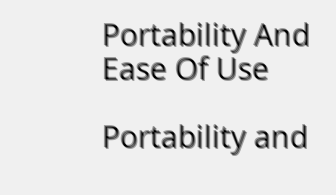Portability And Ease Of Use

Portability and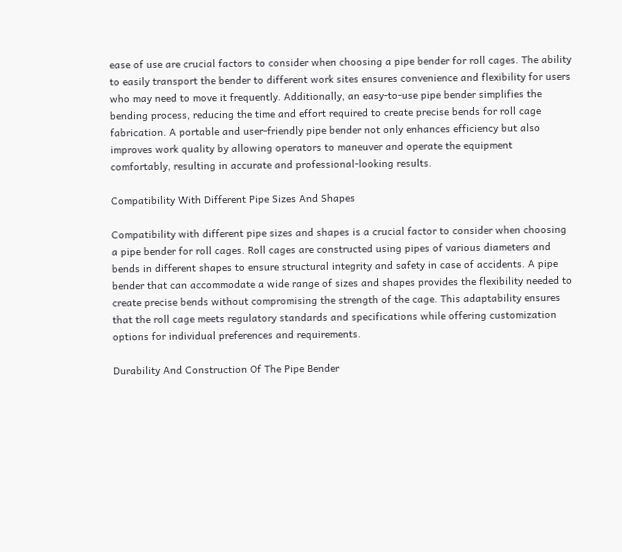ease of use are crucial factors to consider when choosing a pipe bender for roll cages. The ability to easily transport the bender to different work sites ensures convenience and flexibility for users who may need to move it frequently. Additionally, an easy-to-use pipe bender simplifies the bending process, reducing the time and effort required to create precise bends for roll cage fabrication. A portable and user-friendly pipe bender not only enhances efficiency but also improves work quality by allowing operators to maneuver and operate the equipment comfortably, resulting in accurate and professional-looking results.

Compatibility With Different Pipe Sizes And Shapes

Compatibility with different pipe sizes and shapes is a crucial factor to consider when choosing a pipe bender for roll cages. Roll cages are constructed using pipes of various diameters and bends in different shapes to ensure structural integrity and safety in case of accidents. A pipe bender that can accommodate a wide range of sizes and shapes provides the flexibility needed to create precise bends without compromising the strength of the cage. This adaptability ensures that the roll cage meets regulatory standards and specifications while offering customization options for individual preferences and requirements.

Durability And Construction Of The Pipe Bender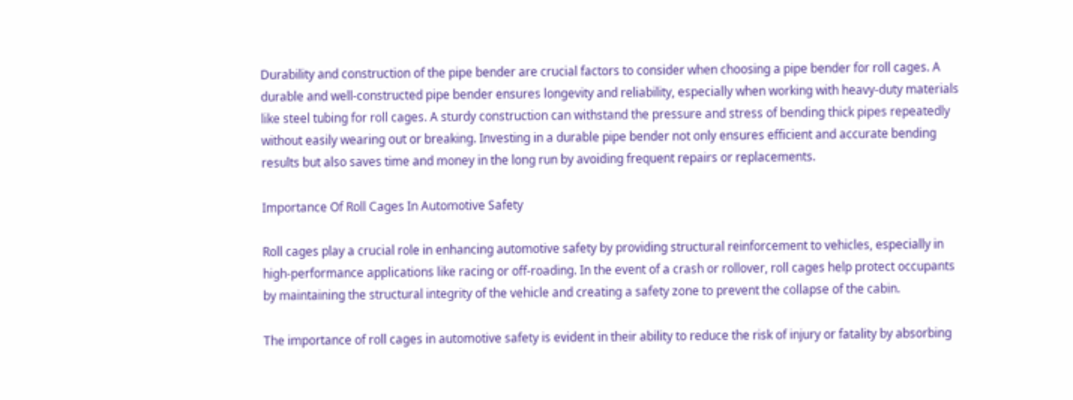Durability and construction of the pipe bender are crucial factors to consider when choosing a pipe bender for roll cages. A durable and well-constructed pipe bender ensures longevity and reliability, especially when working with heavy-duty materials like steel tubing for roll cages. A sturdy construction can withstand the pressure and stress of bending thick pipes repeatedly without easily wearing out or breaking. Investing in a durable pipe bender not only ensures efficient and accurate bending results but also saves time and money in the long run by avoiding frequent repairs or replacements.

Importance Of Roll Cages In Automotive Safety

Roll cages play a crucial role in enhancing automotive safety by providing structural reinforcement to vehicles, especially in high-performance applications like racing or off-roading. In the event of a crash or rollover, roll cages help protect occupants by maintaining the structural integrity of the vehicle and creating a safety zone to prevent the collapse of the cabin.

The importance of roll cages in automotive safety is evident in their ability to reduce the risk of injury or fatality by absorbing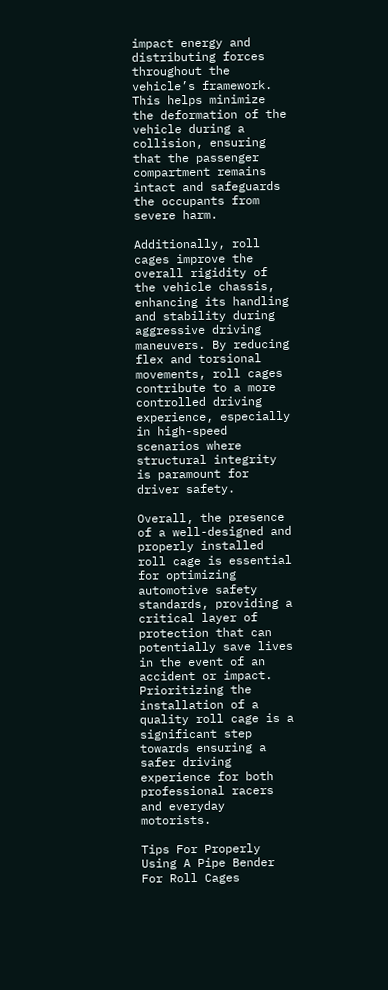impact energy and distributing forces throughout the vehicle’s framework. This helps minimize the deformation of the vehicle during a collision, ensuring that the passenger compartment remains intact and safeguards the occupants from severe harm.

Additionally, roll cages improve the overall rigidity of the vehicle chassis, enhancing its handling and stability during aggressive driving maneuvers. By reducing flex and torsional movements, roll cages contribute to a more controlled driving experience, especially in high-speed scenarios where structural integrity is paramount for driver safety.

Overall, the presence of a well-designed and properly installed roll cage is essential for optimizing automotive safety standards, providing a critical layer of protection that can potentially save lives in the event of an accident or impact. Prioritizing the installation of a quality roll cage is a significant step towards ensuring a safer driving experience for both professional racers and everyday motorists.

Tips For Properly Using A Pipe Bender For Roll Cages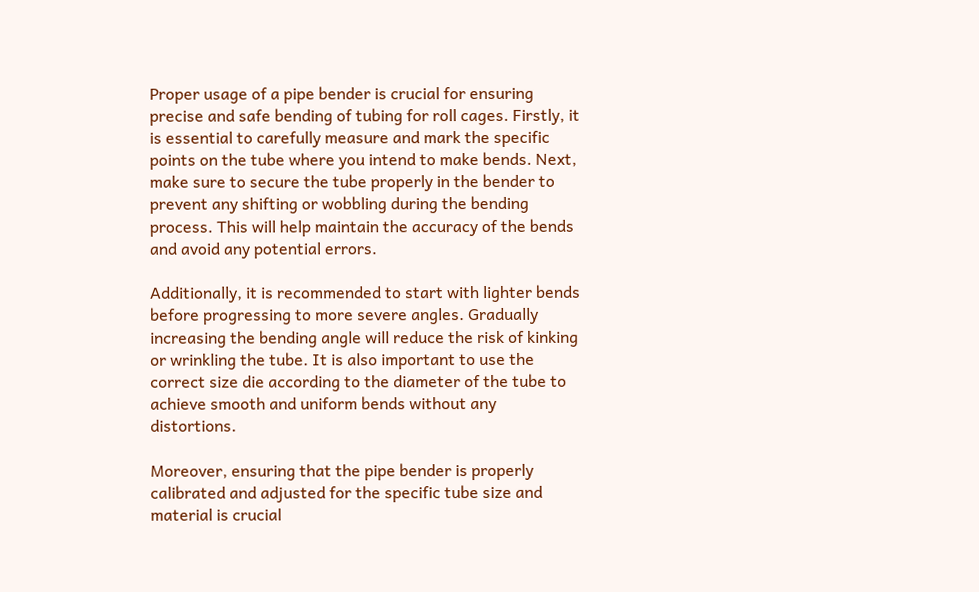Proper usage of a pipe bender is crucial for ensuring precise and safe bending of tubing for roll cages. Firstly, it is essential to carefully measure and mark the specific points on the tube where you intend to make bends. Next, make sure to secure the tube properly in the bender to prevent any shifting or wobbling during the bending process. This will help maintain the accuracy of the bends and avoid any potential errors.

Additionally, it is recommended to start with lighter bends before progressing to more severe angles. Gradually increasing the bending angle will reduce the risk of kinking or wrinkling the tube. It is also important to use the correct size die according to the diameter of the tube to achieve smooth and uniform bends without any distortions.

Moreover, ensuring that the pipe bender is properly calibrated and adjusted for the specific tube size and material is crucial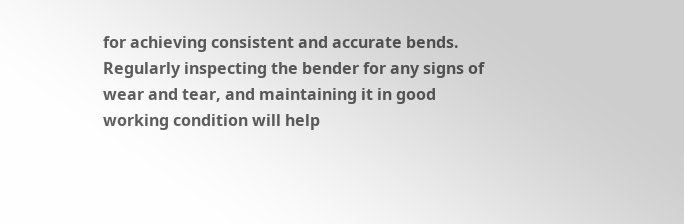for achieving consistent and accurate bends. Regularly inspecting the bender for any signs of wear and tear, and maintaining it in good working condition will help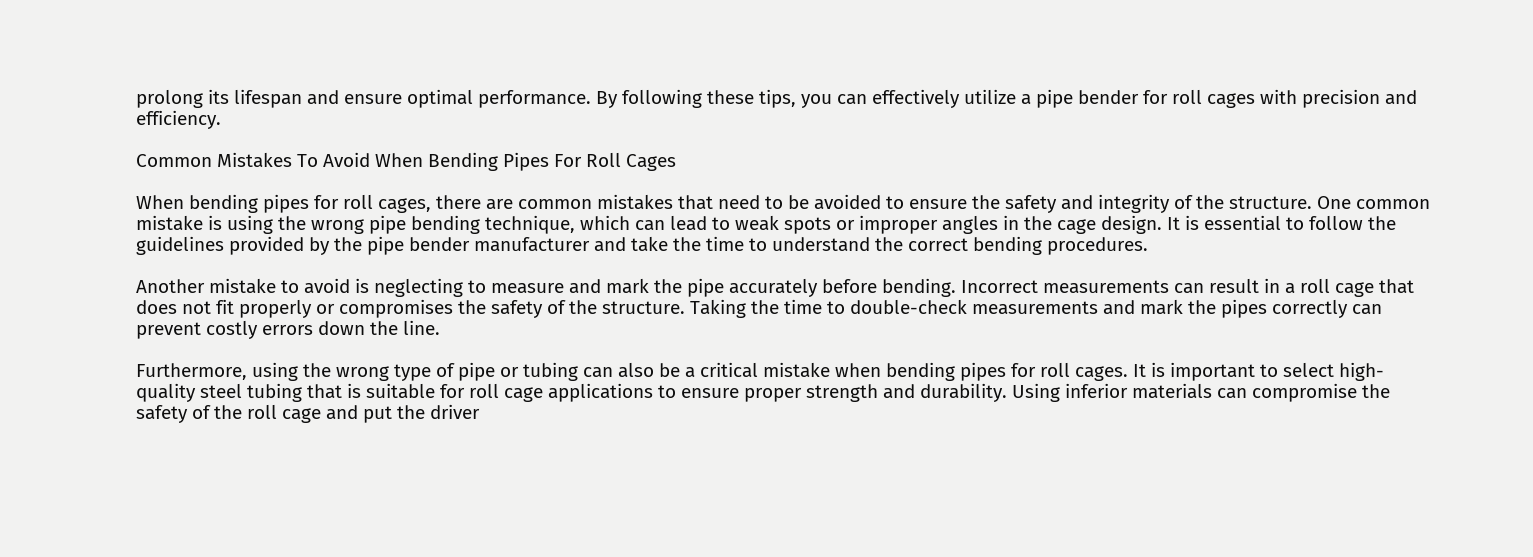prolong its lifespan and ensure optimal performance. By following these tips, you can effectively utilize a pipe bender for roll cages with precision and efficiency.

Common Mistakes To Avoid When Bending Pipes For Roll Cages

When bending pipes for roll cages, there are common mistakes that need to be avoided to ensure the safety and integrity of the structure. One common mistake is using the wrong pipe bending technique, which can lead to weak spots or improper angles in the cage design. It is essential to follow the guidelines provided by the pipe bender manufacturer and take the time to understand the correct bending procedures.

Another mistake to avoid is neglecting to measure and mark the pipe accurately before bending. Incorrect measurements can result in a roll cage that does not fit properly or compromises the safety of the structure. Taking the time to double-check measurements and mark the pipes correctly can prevent costly errors down the line.

Furthermore, using the wrong type of pipe or tubing can also be a critical mistake when bending pipes for roll cages. It is important to select high-quality steel tubing that is suitable for roll cage applications to ensure proper strength and durability. Using inferior materials can compromise the safety of the roll cage and put the driver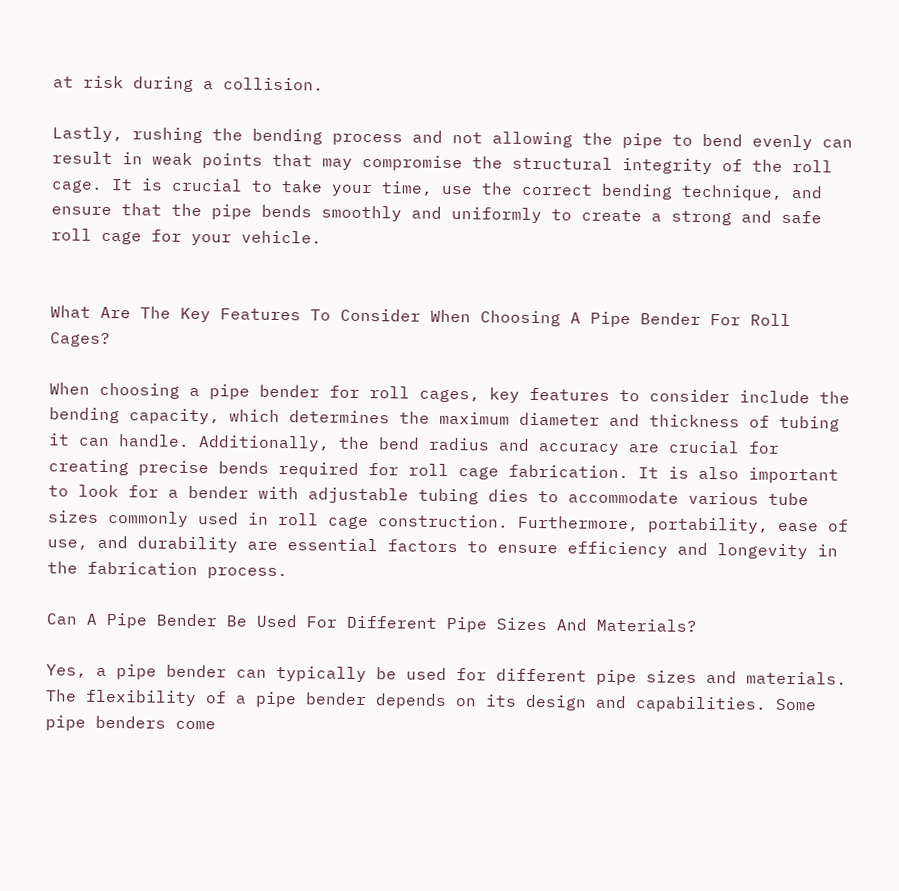at risk during a collision.

Lastly, rushing the bending process and not allowing the pipe to bend evenly can result in weak points that may compromise the structural integrity of the roll cage. It is crucial to take your time, use the correct bending technique, and ensure that the pipe bends smoothly and uniformly to create a strong and safe roll cage for your vehicle.


What Are The Key Features To Consider When Choosing A Pipe Bender For Roll Cages?

When choosing a pipe bender for roll cages, key features to consider include the bending capacity, which determines the maximum diameter and thickness of tubing it can handle. Additionally, the bend radius and accuracy are crucial for creating precise bends required for roll cage fabrication. It is also important to look for a bender with adjustable tubing dies to accommodate various tube sizes commonly used in roll cage construction. Furthermore, portability, ease of use, and durability are essential factors to ensure efficiency and longevity in the fabrication process.

Can A Pipe Bender Be Used For Different Pipe Sizes And Materials?

Yes, a pipe bender can typically be used for different pipe sizes and materials. The flexibility of a pipe bender depends on its design and capabilities. Some pipe benders come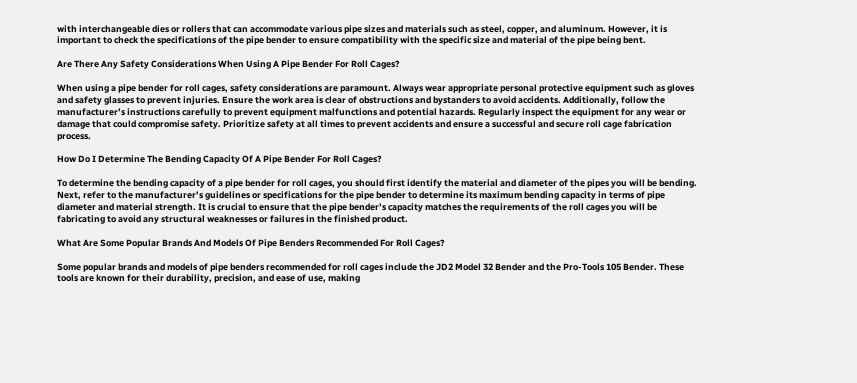with interchangeable dies or rollers that can accommodate various pipe sizes and materials such as steel, copper, and aluminum. However, it is important to check the specifications of the pipe bender to ensure compatibility with the specific size and material of the pipe being bent.

Are There Any Safety Considerations When Using A Pipe Bender For Roll Cages?

When using a pipe bender for roll cages, safety considerations are paramount. Always wear appropriate personal protective equipment such as gloves and safety glasses to prevent injuries. Ensure the work area is clear of obstructions and bystanders to avoid accidents. Additionally, follow the manufacturer’s instructions carefully to prevent equipment malfunctions and potential hazards. Regularly inspect the equipment for any wear or damage that could compromise safety. Prioritize safety at all times to prevent accidents and ensure a successful and secure roll cage fabrication process.

How Do I Determine The Bending Capacity Of A Pipe Bender For Roll Cages?

To determine the bending capacity of a pipe bender for roll cages, you should first identify the material and diameter of the pipes you will be bending. Next, refer to the manufacturer’s guidelines or specifications for the pipe bender to determine its maximum bending capacity in terms of pipe diameter and material strength. It is crucial to ensure that the pipe bender’s capacity matches the requirements of the roll cages you will be fabricating to avoid any structural weaknesses or failures in the finished product.

What Are Some Popular Brands And Models Of Pipe Benders Recommended For Roll Cages?

Some popular brands and models of pipe benders recommended for roll cages include the JD2 Model 32 Bender and the Pro-Tools 105 Bender. These tools are known for their durability, precision, and ease of use, making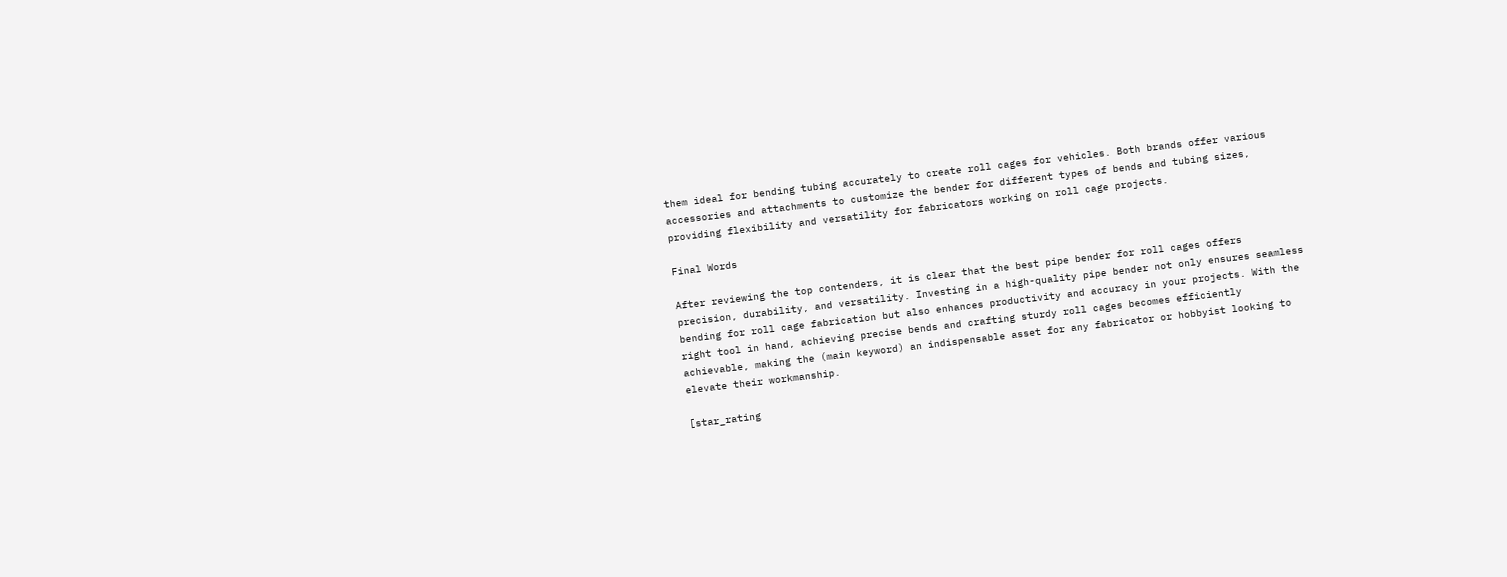them ideal for bending tubing accurately to create roll cages for vehicles. Both brands offer various accessories and attachments to customize the bender for different types of bends and tubing sizes, providing flexibility and versatility for fabricators working on roll cage projects.

Final Words

After reviewing the top contenders, it is clear that the best pipe bender for roll cages offers precision, durability, and versatility. Investing in a high-quality pipe bender not only ensures seamless bending for roll cage fabrication but also enhances productivity and accuracy in your projects. With the right tool in hand, achieving precise bends and crafting sturdy roll cages becomes efficiently achievable, making the (main keyword) an indispensable asset for any fabricator or hobbyist looking to elevate their workmanship.

[star_rating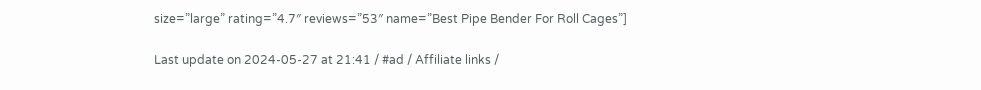size=”large” rating=”4.7″ reviews=”53″ name=”Best Pipe Bender For Roll Cages”]

Last update on 2024-05-27 at 21:41 / #ad / Affiliate links /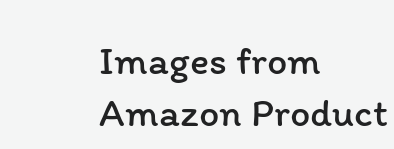Images from Amazon Product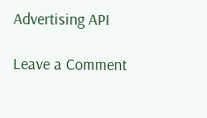Advertising API

Leave a Comment